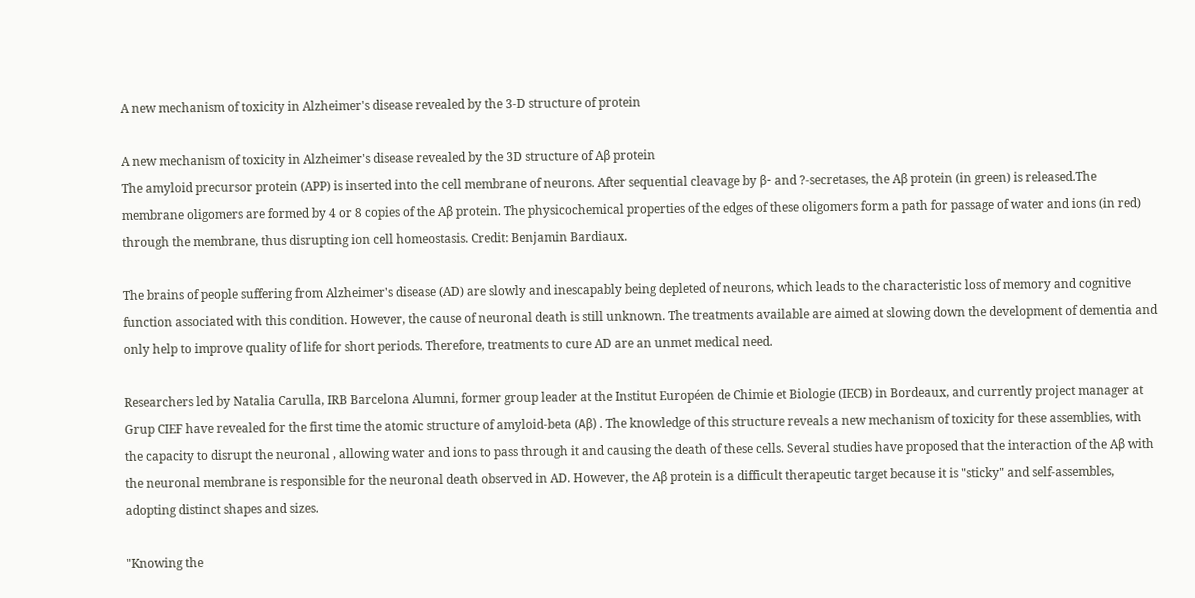A new mechanism of toxicity in Alzheimer's disease revealed by the 3-D structure of protein

A new mechanism of toxicity in Alzheimer's disease revealed by the 3D structure of Aβ protein
The amyloid precursor protein (APP) is inserted into the cell membrane of neurons. After sequential cleavage by β- and ?-secretases, the Aβ protein (in green) is released.The membrane oligomers are formed by 4 or 8 copies of the Aβ protein. The physicochemical properties of the edges of these oligomers form a path for passage of water and ions (in red) through the membrane, thus disrupting ion cell homeostasis. Credit: Benjamin Bardiaux.

The brains of people suffering from Alzheimer's disease (AD) are slowly and inescapably being depleted of neurons, which leads to the characteristic loss of memory and cognitive function associated with this condition. However, the cause of neuronal death is still unknown. The treatments available are aimed at slowing down the development of dementia and only help to improve quality of life for short periods. Therefore, treatments to cure AD are an unmet medical need.

Researchers led by Natalia Carulla, IRB Barcelona Alumni, former group leader at the Institut Européen de Chimie et Biologie (IECB) in Bordeaux, and currently project manager at Grup CIEF have revealed for the first time the atomic structure of amyloid-beta (Aβ) . The knowledge of this structure reveals a new mechanism of toxicity for these assemblies, with the capacity to disrupt the neuronal , allowing water and ions to pass through it and causing the death of these cells. Several studies have proposed that the interaction of the Aβ with the neuronal membrane is responsible for the neuronal death observed in AD. However, the Aβ protein is a difficult therapeutic target because it is "sticky" and self-assembles, adopting distinct shapes and sizes.

"Knowing the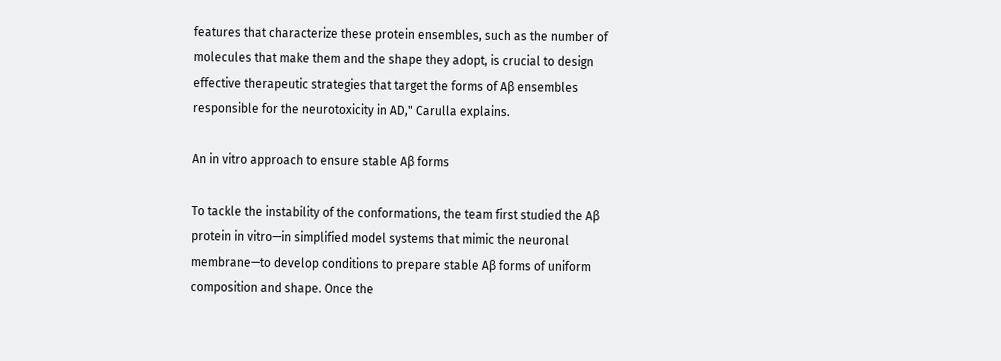features that characterize these protein ensembles, such as the number of molecules that make them and the shape they adopt, is crucial to design effective therapeutic strategies that target the forms of Aβ ensembles responsible for the neurotoxicity in AD," Carulla explains.

An in vitro approach to ensure stable Aβ forms

To tackle the instability of the conformations, the team first studied the Aβ protein in vitro—in simplified model systems that mimic the neuronal membrane—to develop conditions to prepare stable Aβ forms of uniform composition and shape. Once the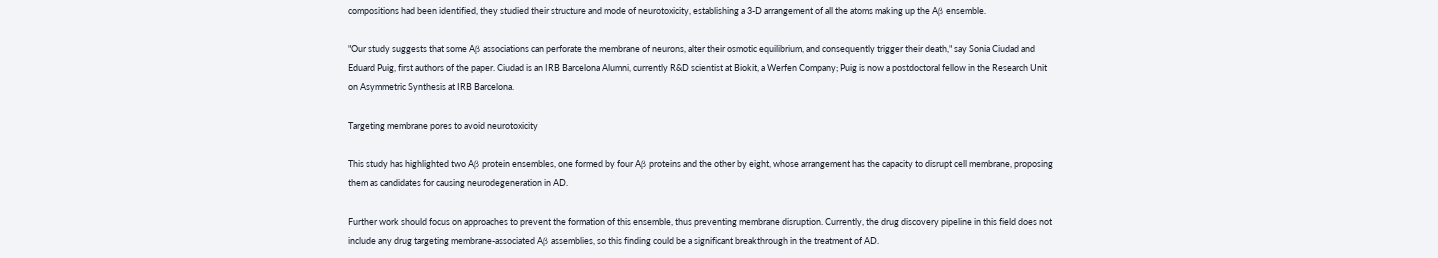compositions had been identified, they studied their structure and mode of neurotoxicity, establishing a 3-D arrangement of all the atoms making up the Aβ ensemble.

"Our study suggests that some Aβ associations can perforate the membrane of neurons, alter their osmotic equilibrium, and consequently trigger their death," say Sonia Ciudad and Eduard Puig, first authors of the paper. Ciudad is an IRB Barcelona Alumni, currently R&D scientist at Biokit, a Werfen Company; Puig is now a postdoctoral fellow in the Research Unit on Asymmetric Synthesis at IRB Barcelona.

Targeting membrane pores to avoid neurotoxicity

This study has highlighted two Aβ protein ensembles, one formed by four Aβ proteins and the other by eight, whose arrangement has the capacity to disrupt cell membrane, proposing them as candidates for causing neurodegeneration in AD.

Further work should focus on approaches to prevent the formation of this ensemble, thus preventing membrane disruption. Currently, the drug discovery pipeline in this field does not include any drug targeting membrane-associated Aβ assemblies, so this finding could be a significant breakthrough in the treatment of AD.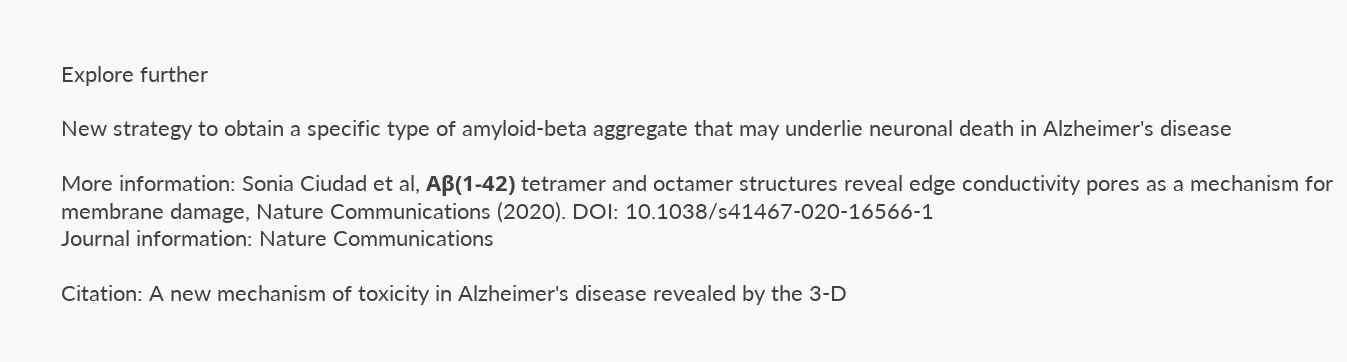Explore further

New strategy to obtain a specific type of amyloid-beta aggregate that may underlie neuronal death in Alzheimer's disease

More information: Sonia Ciudad et al, Aβ(1-42) tetramer and octamer structures reveal edge conductivity pores as a mechanism for membrane damage, Nature Communications (2020). DOI: 10.1038/s41467-020-16566-1
Journal information: Nature Communications

Citation: A new mechanism of toxicity in Alzheimer's disease revealed by the 3-D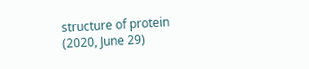structure of protein (2020, June 29)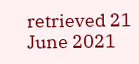retrieved 21 June 2021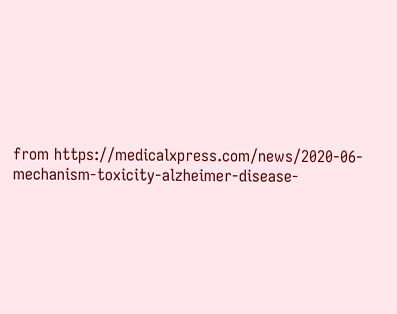from https://medicalxpress.com/news/2020-06-mechanism-toxicity-alzheimer-disease-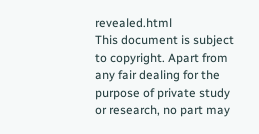revealed.html
This document is subject to copyright. Apart from any fair dealing for the purpose of private study or research, no part may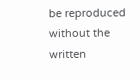be reproduced without the written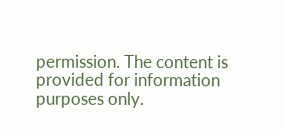permission. The content is provided for information purposes only.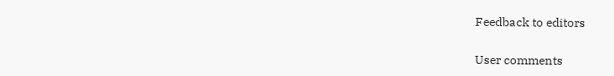Feedback to editors

User comments